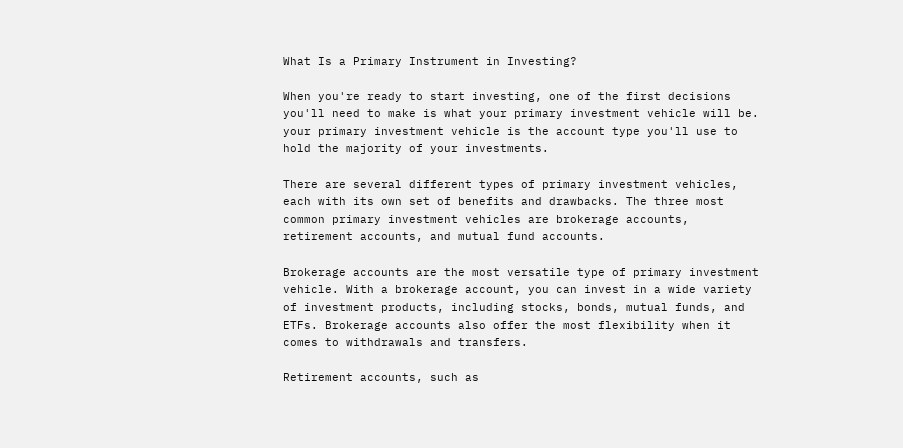What Is a Primary Instrument in Investing?

When you're ready to start investing, one of the first decisions you'll need to make is what your primary investment vehicle will be. your primary investment vehicle is the account type you'll use to hold the majority of your investments.

There are several different types of primary investment vehicles, each with its own set of benefits and drawbacks. The three most common primary investment vehicles are brokerage accounts, retirement accounts, and mutual fund accounts.

Brokerage accounts are the most versatile type of primary investment vehicle. With a brokerage account, you can invest in a wide variety of investment products, including stocks, bonds, mutual funds, and ETFs. Brokerage accounts also offer the most flexibility when it comes to withdrawals and transfers.

Retirement accounts, such as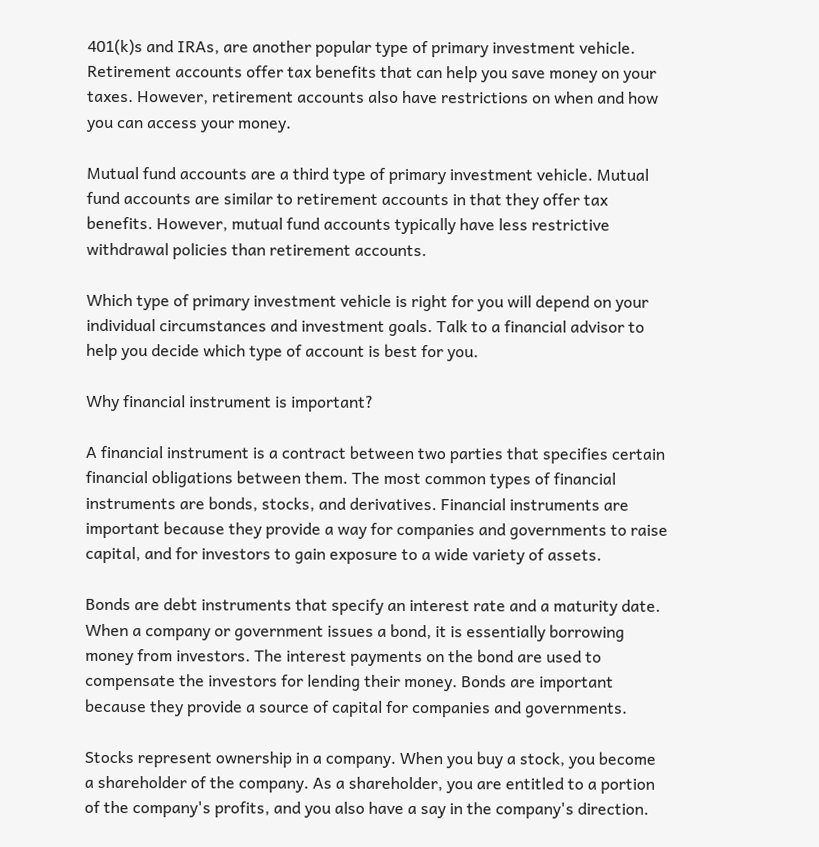401(k)s and IRAs, are another popular type of primary investment vehicle. Retirement accounts offer tax benefits that can help you save money on your taxes. However, retirement accounts also have restrictions on when and how you can access your money.

Mutual fund accounts are a third type of primary investment vehicle. Mutual fund accounts are similar to retirement accounts in that they offer tax benefits. However, mutual fund accounts typically have less restrictive withdrawal policies than retirement accounts.

Which type of primary investment vehicle is right for you will depend on your individual circumstances and investment goals. Talk to a financial advisor to help you decide which type of account is best for you.

Why financial instrument is important?

A financial instrument is a contract between two parties that specifies certain financial obligations between them. The most common types of financial instruments are bonds, stocks, and derivatives. Financial instruments are important because they provide a way for companies and governments to raise capital, and for investors to gain exposure to a wide variety of assets.

Bonds are debt instruments that specify an interest rate and a maturity date. When a company or government issues a bond, it is essentially borrowing money from investors. The interest payments on the bond are used to compensate the investors for lending their money. Bonds are important because they provide a source of capital for companies and governments.

Stocks represent ownership in a company. When you buy a stock, you become a shareholder of the company. As a shareholder, you are entitled to a portion of the company's profits, and you also have a say in the company's direction.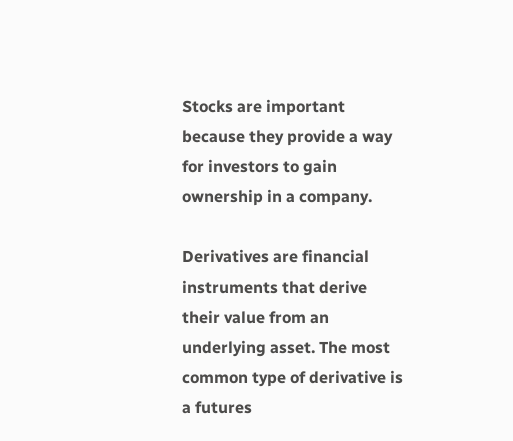Stocks are important because they provide a way for investors to gain ownership in a company.

Derivatives are financial instruments that derive their value from an underlying asset. The most common type of derivative is a futures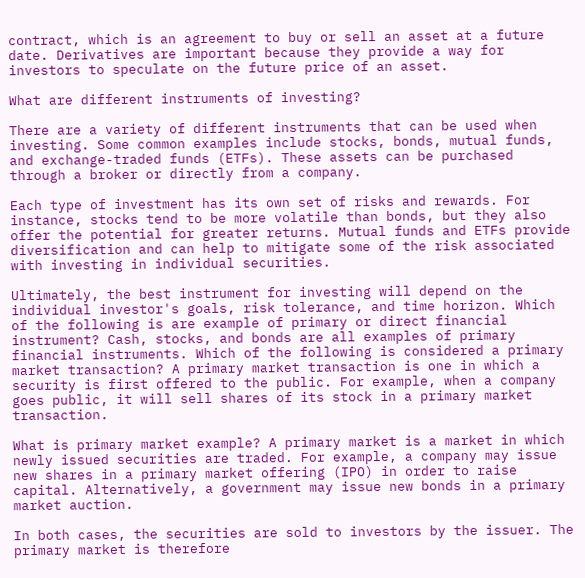contract, which is an agreement to buy or sell an asset at a future date. Derivatives are important because they provide a way for investors to speculate on the future price of an asset.

What are different instruments of investing?

There are a variety of different instruments that can be used when investing. Some common examples include stocks, bonds, mutual funds, and exchange-traded funds (ETFs). These assets can be purchased through a broker or directly from a company.

Each type of investment has its own set of risks and rewards. For instance, stocks tend to be more volatile than bonds, but they also offer the potential for greater returns. Mutual funds and ETFs provide diversification and can help to mitigate some of the risk associated with investing in individual securities.

Ultimately, the best instrument for investing will depend on the individual investor's goals, risk tolerance, and time horizon. Which of the following is are example of primary or direct financial instrument? Cash, stocks, and bonds are all examples of primary financial instruments. Which of the following is considered a primary market transaction? A primary market transaction is one in which a security is first offered to the public. For example, when a company goes public, it will sell shares of its stock in a primary market transaction.

What is primary market example? A primary market is a market in which newly issued securities are traded. For example, a company may issue new shares in a primary market offering (IPO) in order to raise capital. Alternatively, a government may issue new bonds in a primary market auction.

In both cases, the securities are sold to investors by the issuer. The primary market is therefore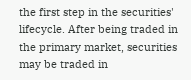the first step in the securities' lifecycle. After being traded in the primary market, securities may be traded in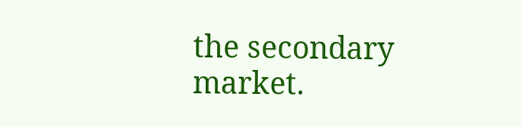the secondary market.